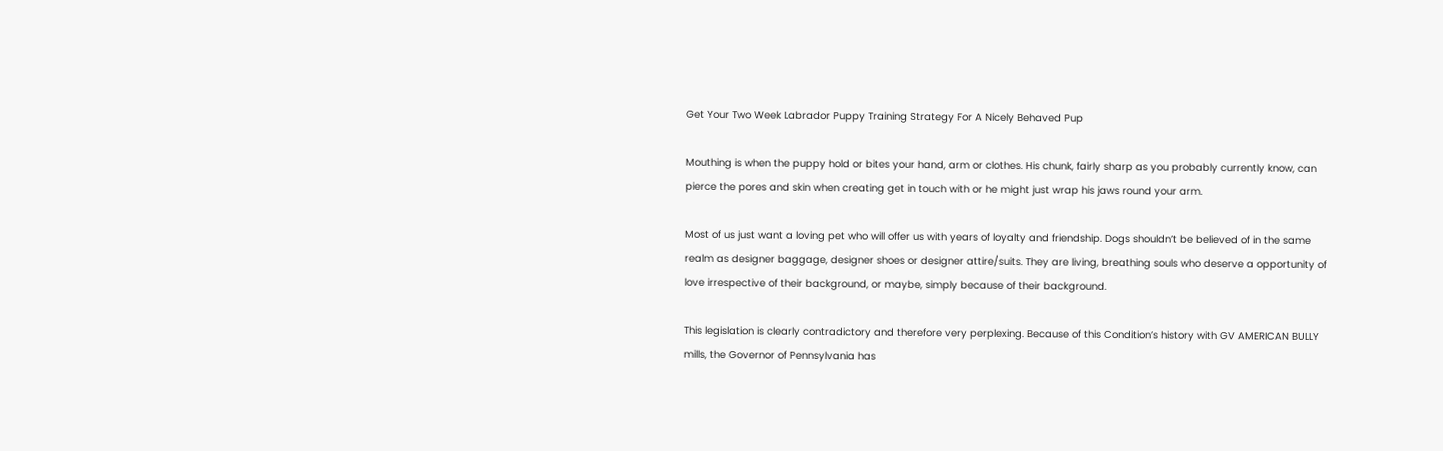Get Your Two Week Labrador Puppy Training Strategy For A Nicely Behaved Pup

Mouthing is when the puppy hold or bites your hand, arm or clothes. His chunk, fairly sharp as you probably currently know, can pierce the pores and skin when creating get in touch with or he might just wrap his jaws round your arm.

Most of us just want a loving pet who will offer us with years of loyalty and friendship. Dogs shouldn’t be believed of in the same realm as designer baggage, designer shoes or designer attire/suits. They are living, breathing souls who deserve a opportunity of love irrespective of their background, or maybe, simply because of their background.

This legislation is clearly contradictory and therefore very perplexing. Because of this Condition’s history with GV AMERICAN BULLY mills, the Governor of Pennsylvania has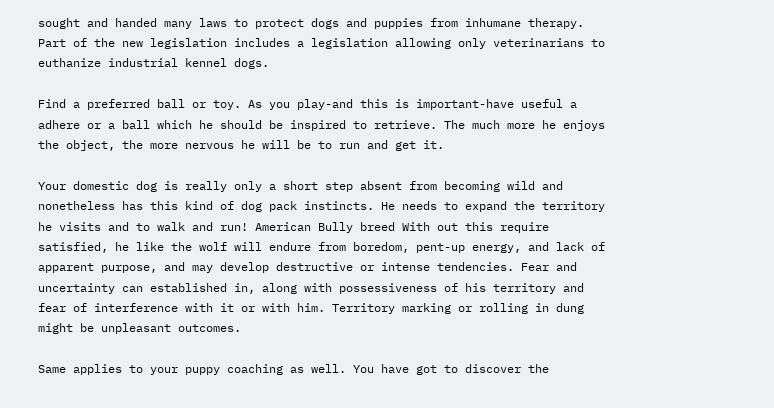sought and handed many laws to protect dogs and puppies from inhumane therapy. Part of the new legislation includes a legislation allowing only veterinarians to euthanize industrial kennel dogs.

Find a preferred ball or toy. As you play-and this is important-have useful a adhere or a ball which he should be inspired to retrieve. The much more he enjoys the object, the more nervous he will be to run and get it.

Your domestic dog is really only a short step absent from becoming wild and nonetheless has this kind of dog pack instincts. He needs to expand the territory he visits and to walk and run! American Bully breed With out this require satisfied, he like the wolf will endure from boredom, pent-up energy, and lack of apparent purpose, and may develop destructive or intense tendencies. Fear and uncertainty can established in, along with possessiveness of his territory and fear of interference with it or with him. Territory marking or rolling in dung might be unpleasant outcomes.

Same applies to your puppy coaching as well. You have got to discover the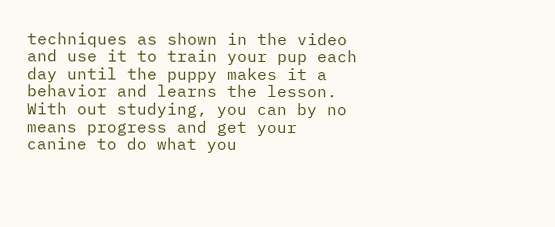techniques as shown in the video and use it to train your pup each day until the puppy makes it a behavior and learns the lesson. With out studying, you can by no means progress and get your canine to do what you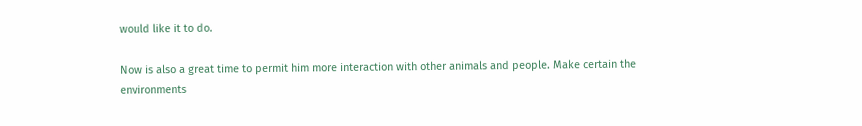would like it to do.

Now is also a great time to permit him more interaction with other animals and people. Make certain the environments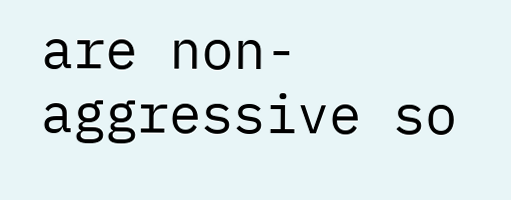are non-aggressive so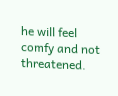he will feel comfy and not threatened.